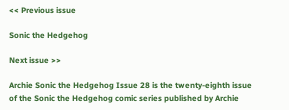<< Previous issue

Sonic the Hedgehog

Next issue >>

Archie Sonic the Hedgehog Issue 28 is the twenty-eighth issue of the Sonic the Hedgehog comic series published by Archie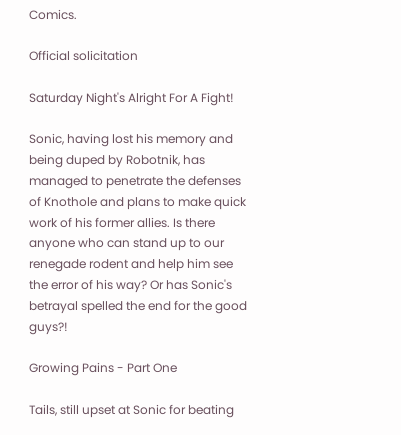Comics.

Official solicitation

Saturday Night's Alright For A Fight!

Sonic, having lost his memory and being duped by Robotnik, has managed to penetrate the defenses of Knothole and plans to make quick work of his former allies. Is there anyone who can stand up to our renegade rodent and help him see the error of his way? Or has Sonic's betrayal spelled the end for the good guys?!

Growing Pains - Part One

Tails, still upset at Sonic for beating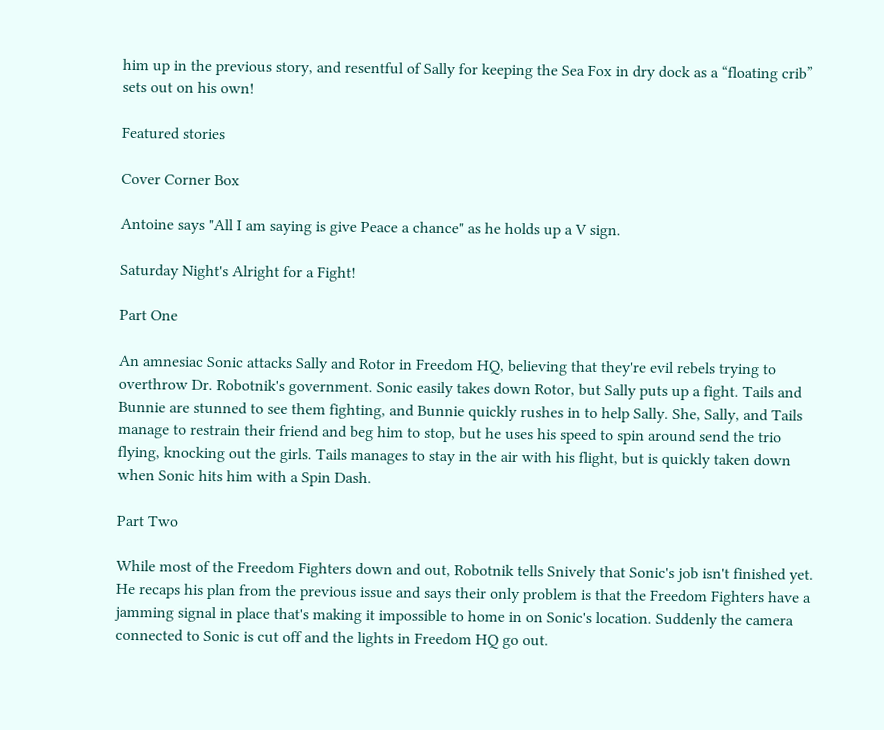him up in the previous story, and resentful of Sally for keeping the Sea Fox in dry dock as a “floating crib” sets out on his own!

Featured stories

Cover Corner Box

Antoine says "All I am saying is give Peace a chance" as he holds up a V sign.

Saturday Night's Alright for a Fight!

Part One

An amnesiac Sonic attacks Sally and Rotor in Freedom HQ, believing that they're evil rebels trying to overthrow Dr. Robotnik's government. Sonic easily takes down Rotor, but Sally puts up a fight. Tails and Bunnie are stunned to see them fighting, and Bunnie quickly rushes in to help Sally. She, Sally, and Tails manage to restrain their friend and beg him to stop, but he uses his speed to spin around send the trio flying, knocking out the girls. Tails manages to stay in the air with his flight, but is quickly taken down when Sonic hits him with a Spin Dash.

Part Two

While most of the Freedom Fighters down and out, Robotnik tells Snively that Sonic's job isn't finished yet. He recaps his plan from the previous issue and says their only problem is that the Freedom Fighters have a jamming signal in place that's making it impossible to home in on Sonic's location. Suddenly the camera connected to Sonic is cut off and the lights in Freedom HQ go out.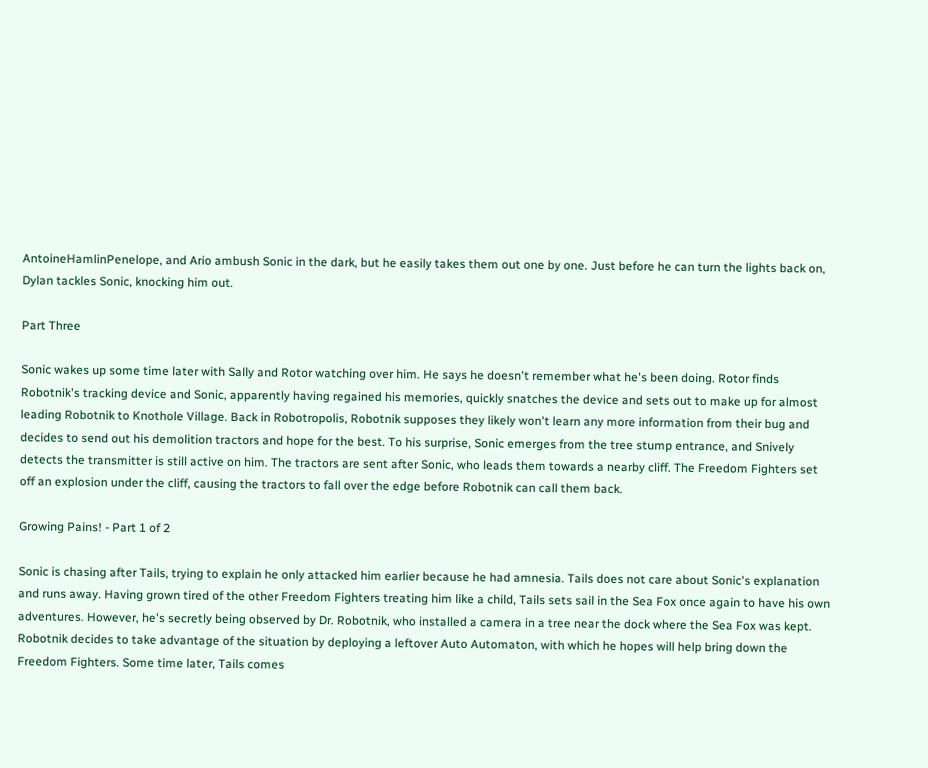AntoineHamlinPenelope, and Ario ambush Sonic in the dark, but he easily takes them out one by one. Just before he can turn the lights back on, Dylan tackles Sonic, knocking him out.

Part Three

Sonic wakes up some time later with Sally and Rotor watching over him. He says he doesn't remember what he's been doing. Rotor finds Robotnik's tracking device and Sonic, apparently having regained his memories, quickly snatches the device and sets out to make up for almost leading Robotnik to Knothole Village. Back in Robotropolis, Robotnik supposes they likely won't learn any more information from their bug and decides to send out his demolition tractors and hope for the best. To his surprise, Sonic emerges from the tree stump entrance, and Snively detects the transmitter is still active on him. The tractors are sent after Sonic, who leads them towards a nearby cliff. The Freedom Fighters set off an explosion under the cliff, causing the tractors to fall over the edge before Robotnik can call them back.

Growing Pains! - Part 1 of 2

Sonic is chasing after Tails, trying to explain he only attacked him earlier because he had amnesia. Tails does not care about Sonic's explanation and runs away. Having grown tired of the other Freedom Fighters treating him like a child, Tails sets sail in the Sea Fox once again to have his own adventures. However, he's secretly being observed by Dr. Robotnik, who installed a camera in a tree near the dock where the Sea Fox was kept. Robotnik decides to take advantage of the situation by deploying a leftover Auto Automaton, with which he hopes will help bring down the Freedom Fighters. Some time later, Tails comes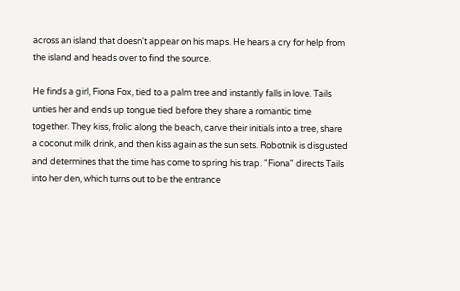across an island that doesn't appear on his maps. He hears a cry for help from the island and heads over to find the source.

He finds a girl, Fiona Fox, tied to a palm tree and instantly falls in love. Tails unties her and ends up tongue tied before they share a romantic time together. They kiss, frolic along the beach, carve their initials into a tree, share a coconut milk drink, and then kiss again as the sun sets. Robotnik is disgusted and determines that the time has come to spring his trap. "Fiona" directs Tails into her den, which turns out to be the entrance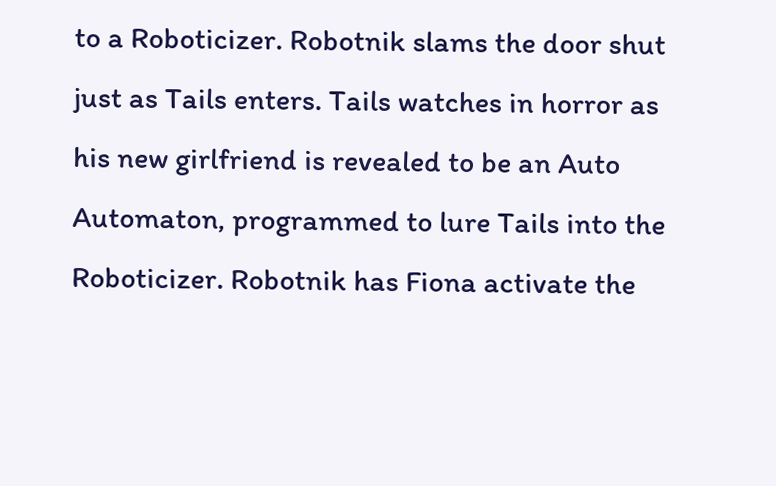to a Roboticizer. Robotnik slams the door shut just as Tails enters. Tails watches in horror as his new girlfriend is revealed to be an Auto Automaton, programmed to lure Tails into the Roboticizer. Robotnik has Fiona activate the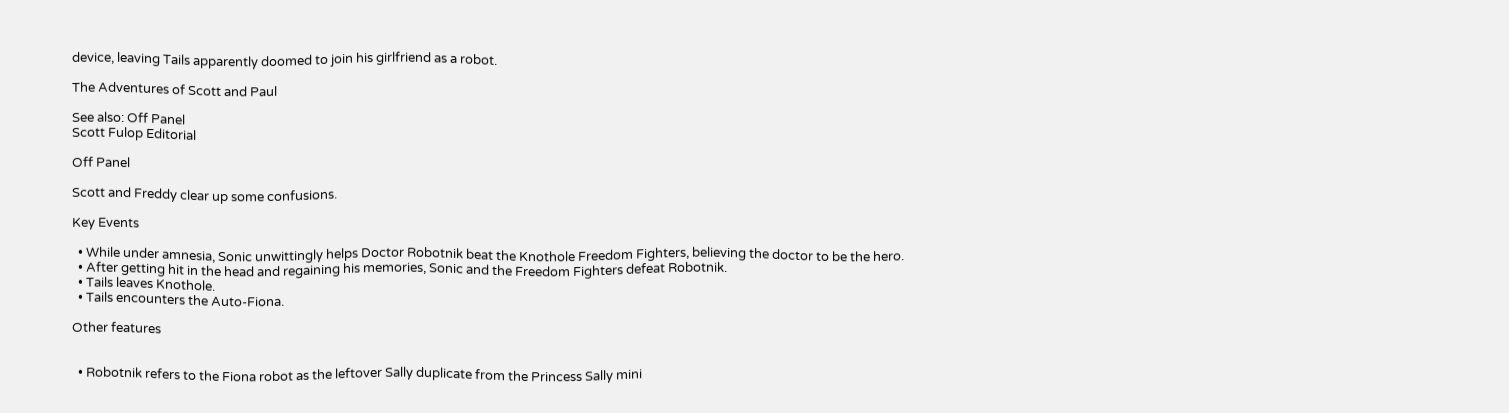device, leaving Tails apparently doomed to join his girlfriend as a robot.

The Adventures of Scott and Paul

See also: Off Panel
Scott Fulop Editorial

Off Panel

Scott and Freddy clear up some confusions.

Key Events

  • While under amnesia, Sonic unwittingly helps Doctor Robotnik beat the Knothole Freedom Fighters, believing the doctor to be the hero.
  • After getting hit in the head and regaining his memories, Sonic and the Freedom Fighters defeat Robotnik.
  • Tails leaves Knothole.
  • Tails encounters the Auto-Fiona.

Other features


  • Robotnik refers to the Fiona robot as the leftover Sally duplicate from the Princess Sally mini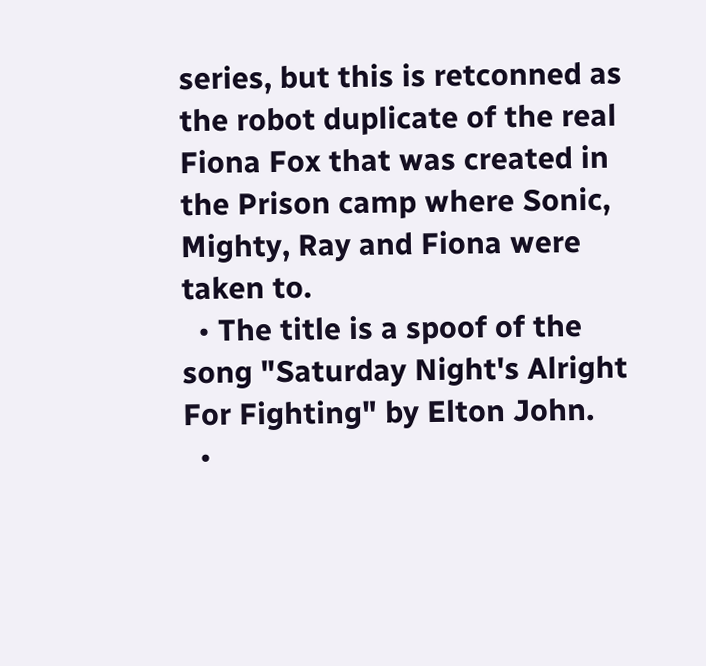series, but this is retconned as the robot duplicate of the real Fiona Fox that was created in the Prison camp where Sonic, Mighty, Ray and Fiona were taken to.
  • The title is a spoof of the song "Saturday Night's Alright For Fighting" by Elton John.
  •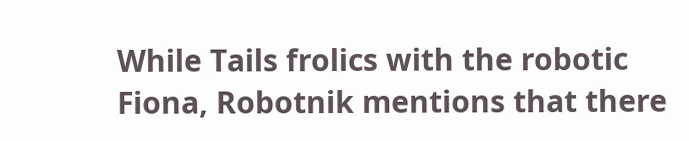While Tails frolics with the robotic Fiona, Robotnik mentions that there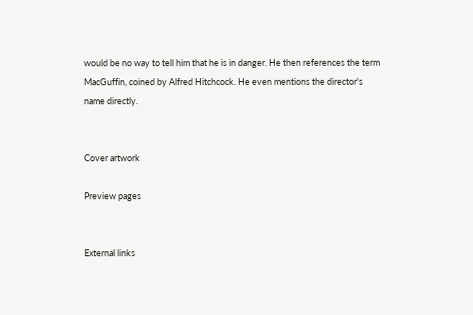would be no way to tell him that he is in danger. He then references the term MacGuffin, coined by Alfred Hitchcock. He even mentions the director's name directly.


Cover artwork

Preview pages


External links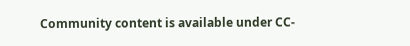Community content is available under CC-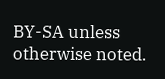BY-SA unless otherwise noted.